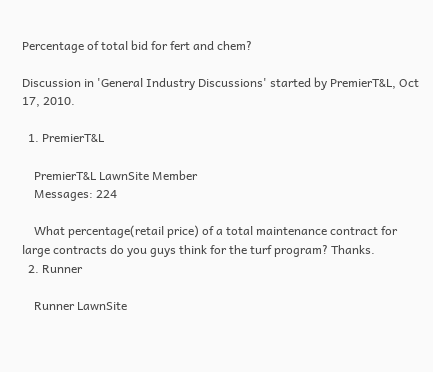Percentage of total bid for fert and chem?

Discussion in 'General Industry Discussions' started by PremierT&L, Oct 17, 2010.

  1. PremierT&L

    PremierT&L LawnSite Member
    Messages: 224

    What percentage(retail price) of a total maintenance contract for large contracts do you guys think for the turf program? Thanks.
  2. Runner

    Runner LawnSite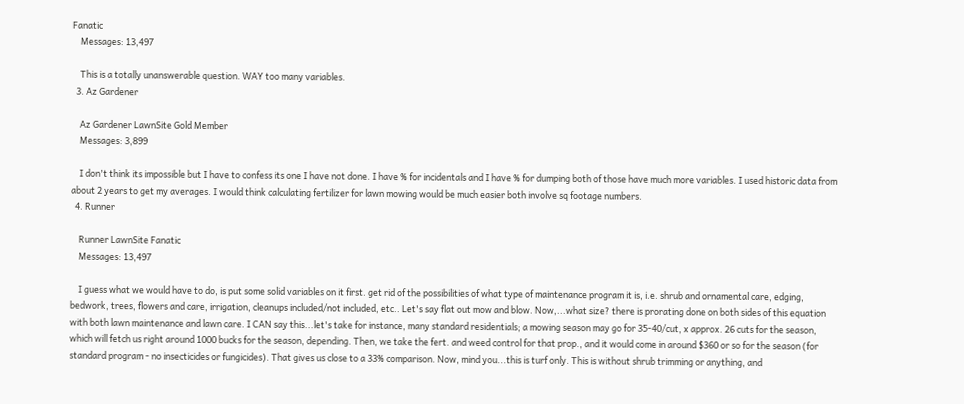Fanatic
    Messages: 13,497

    This is a totally unanswerable question. WAY too many variables.
  3. Az Gardener

    Az Gardener LawnSite Gold Member
    Messages: 3,899

    I don't think its impossible but I have to confess its one I have not done. I have % for incidentals and I have % for dumping both of those have much more variables. I used historic data from about 2 years to get my averages. I would think calculating fertilizer for lawn mowing would be much easier both involve sq footage numbers.
  4. Runner

    Runner LawnSite Fanatic
    Messages: 13,497

    I guess what we would have to do, is put some solid variables on it first. get rid of the possibilities of what type of maintenance program it is, i.e. shrub and ornamental care, edging, bedwork, trees, flowers and care, irrigation, cleanups included/not included, etc.. Let's say flat out mow and blow. Now,...what size? there is prorating done on both sides of this equation with both lawn maintenance and lawn care. I CAN say this...let's take for instance, many standard residentials; a mowing season may go for 35-40/cut, x approx. 26 cuts for the season, which will fetch us right around 1000 bucks for the season, depending. Then, we take the fert. and weed control for that prop., and it would come in around $360 or so for the season (for standard program - no insecticides or fungicides). That gives us close to a 33% comparison. Now, mind you...this is turf only. This is without shrub trimming or anything, and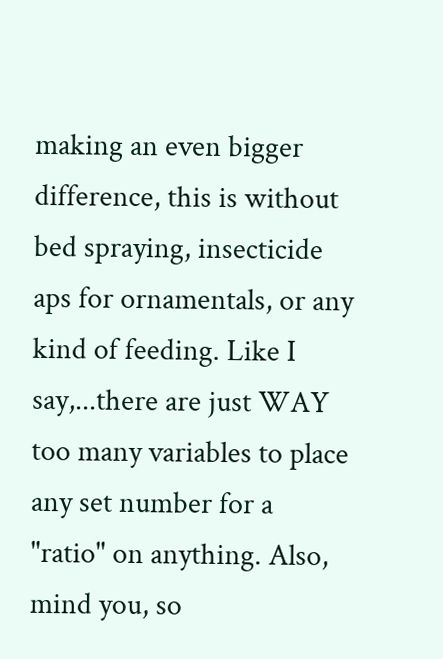making an even bigger difference, this is without bed spraying, insecticide aps for ornamentals, or any kind of feeding. Like I say,...there are just WAY too many variables to place any set number for a "ratio" on anything. Also, mind you, so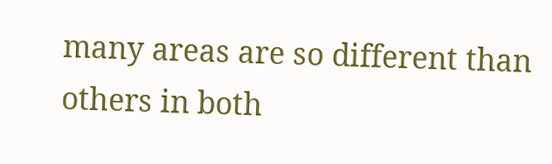many areas are so different than others in both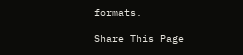formats.

Share This Page